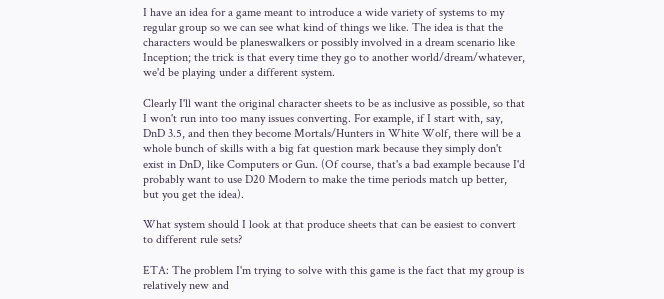I have an idea for a game meant to introduce a wide variety of systems to my regular group so we can see what kind of things we like. The idea is that the characters would be planeswalkers or possibly involved in a dream scenario like Inception; the trick is that every time they go to another world/dream/whatever, we'd be playing under a different system.

Clearly I'll want the original character sheets to be as inclusive as possible, so that I won't run into too many issues converting. For example, if I start with, say, DnD 3.5, and then they become Mortals/Hunters in White Wolf, there will be a whole bunch of skills with a big fat question mark because they simply don't exist in DnD, like Computers or Gun. (Of course, that's a bad example because I'd probably want to use D20 Modern to make the time periods match up better, but you get the idea).

What system should I look at that produce sheets that can be easiest to convert to different rule sets?

ETA: The problem I'm trying to solve with this game is the fact that my group is relatively new and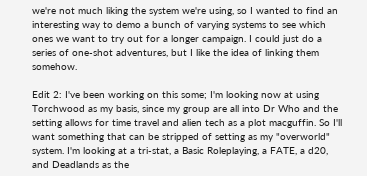we're not much liking the system we're using, so I wanted to find an interesting way to demo a bunch of varying systems to see which ones we want to try out for a longer campaign. I could just do a series of one-shot adventures, but I like the idea of linking them somehow.

Edit 2: I've been working on this some; I'm looking now at using Torchwood as my basis, since my group are all into Dr Who and the setting allows for time travel and alien tech as a plot macguffin. So I'll want something that can be stripped of setting as my "overworld" system. I'm looking at a tri-stat, a Basic Roleplaying, a FATE, a d20, and Deadlands as the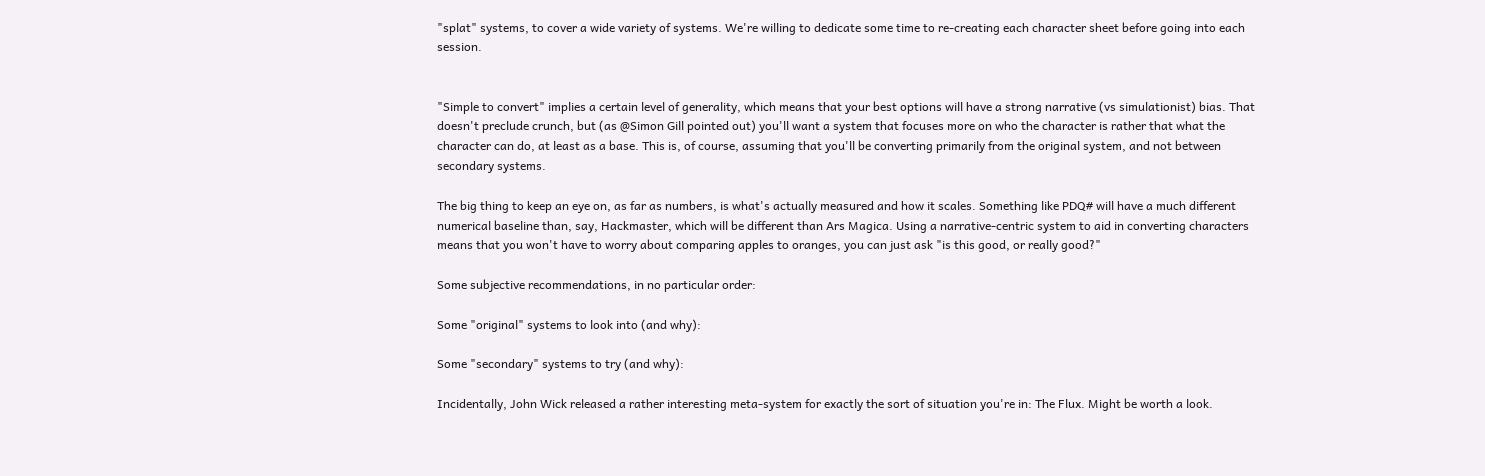"splat" systems, to cover a wide variety of systems. We're willing to dedicate some time to re-creating each character sheet before going into each session.


"Simple to convert" implies a certain level of generality, which means that your best options will have a strong narrative (vs simulationist) bias. That doesn't preclude crunch, but (as @Simon Gill pointed out) you'll want a system that focuses more on who the character is rather that what the character can do, at least as a base. This is, of course, assuming that you'll be converting primarily from the original system, and not between secondary systems.

The big thing to keep an eye on, as far as numbers, is what's actually measured and how it scales. Something like PDQ# will have a much different numerical baseline than, say, Hackmaster, which will be different than Ars Magica. Using a narrative-centric system to aid in converting characters means that you won't have to worry about comparing apples to oranges, you can just ask "is this good, or really good?"

Some subjective recommendations, in no particular order:

Some "original" systems to look into (and why):

Some "secondary" systems to try (and why):

Incidentally, John Wick released a rather interesting meta-system for exactly the sort of situation you're in: The Flux. Might be worth a look.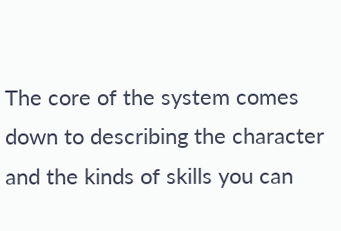The core of the system comes down to describing the character and the kinds of skills you can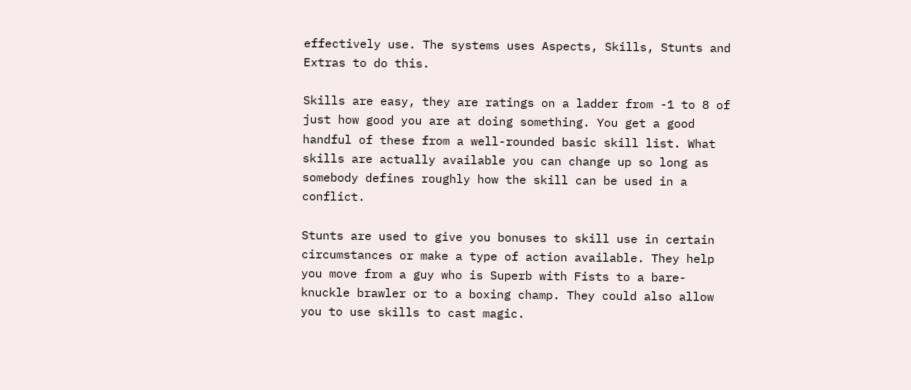effectively use. The systems uses Aspects, Skills, Stunts and Extras to do this.

Skills are easy, they are ratings on a ladder from -1 to 8 of just how good you are at doing something. You get a good handful of these from a well-rounded basic skill list. What skills are actually available you can change up so long as somebody defines roughly how the skill can be used in a conflict.

Stunts are used to give you bonuses to skill use in certain circumstances or make a type of action available. They help you move from a guy who is Superb with Fists to a bare-knuckle brawler or to a boxing champ. They could also allow you to use skills to cast magic.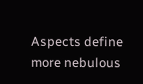Aspects define more nebulous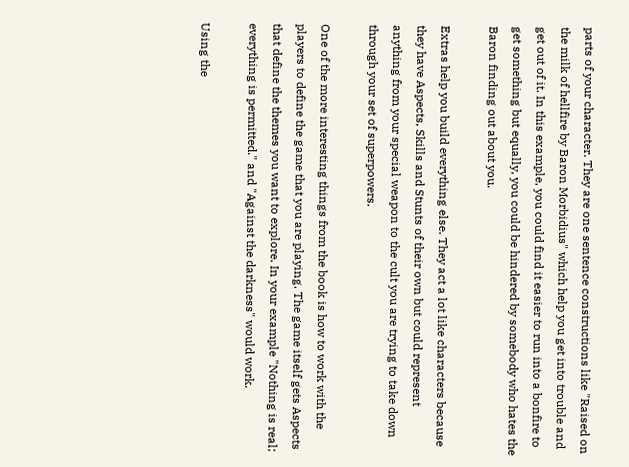parts of your character. They are one sentence constructions like "Raised on the milk of hellfire by Baron Morbidius" which help you get into trouble and get out of it. In this example, you could find it easier to run into a bonfire to get something but equally, you could be hindered by somebody who hates the Baron finding out about you.

Extras help you build everything else. They act a lot like characters because they have Aspects, Skills and Stunts of their own but could represent anything from your special weapon to the cult you are trying to take down through your set of superpowers.

One of the more interesting things from the book is how to work with the players to define the game that you are playing. The game itself gets Aspects that define the themes you want to explore. In your example "Nothing is real; everything is permitted." and "Against the darkness" would work.

Using the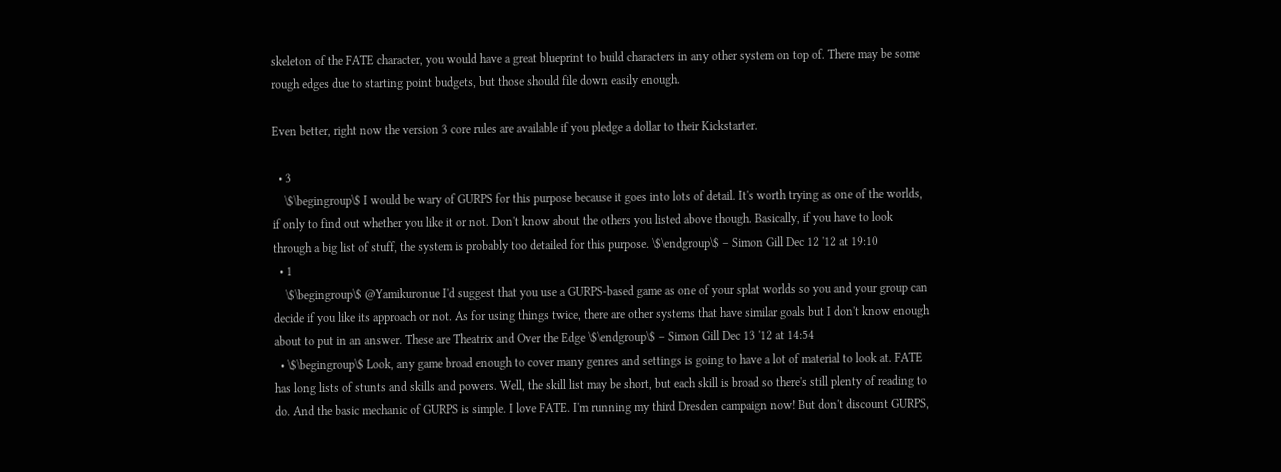skeleton of the FATE character, you would have a great blueprint to build characters in any other system on top of. There may be some rough edges due to starting point budgets, but those should file down easily enough.

Even better, right now the version 3 core rules are available if you pledge a dollar to their Kickstarter.

  • 3
    \$\begingroup\$ I would be wary of GURPS for this purpose because it goes into lots of detail. It's worth trying as one of the worlds, if only to find out whether you like it or not. Don't know about the others you listed above though. Basically, if you have to look through a big list of stuff, the system is probably too detailed for this purpose. \$\endgroup\$ – Simon Gill Dec 12 '12 at 19:10
  • 1
    \$\begingroup\$ @Yamikuronue I'd suggest that you use a GURPS-based game as one of your splat worlds so you and your group can decide if you like its approach or not. As for using things twice, there are other systems that have similar goals but I don't know enough about to put in an answer. These are Theatrix and Over the Edge \$\endgroup\$ – Simon Gill Dec 13 '12 at 14:54
  • \$\begingroup\$ Look, any game broad enough to cover many genres and settings is going to have a lot of material to look at. FATE has long lists of stunts and skills and powers. Well, the skill list may be short, but each skill is broad so there's still plenty of reading to do. And the basic mechanic of GURPS is simple. I love FATE. I'm running my third Dresden campaign now! But don't discount GURPS,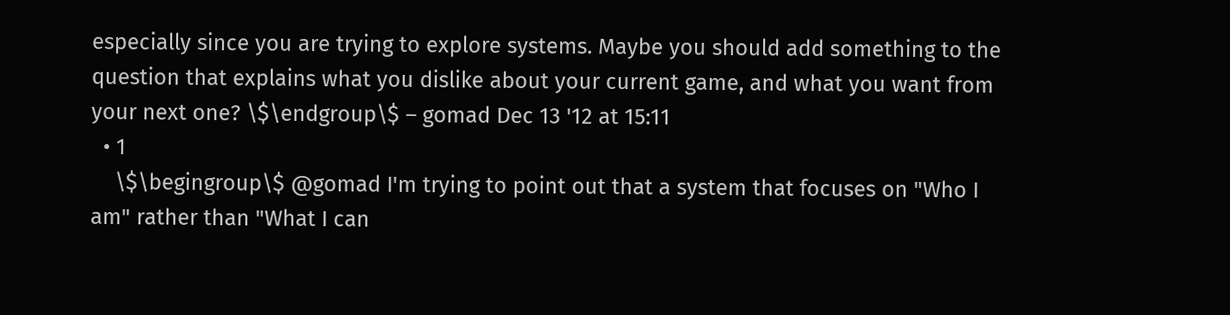especially since you are trying to explore systems. Maybe you should add something to the question that explains what you dislike about your current game, and what you want from your next one? \$\endgroup\$ – gomad Dec 13 '12 at 15:11
  • 1
    \$\begingroup\$ @gomad I'm trying to point out that a system that focuses on "Who I am" rather than "What I can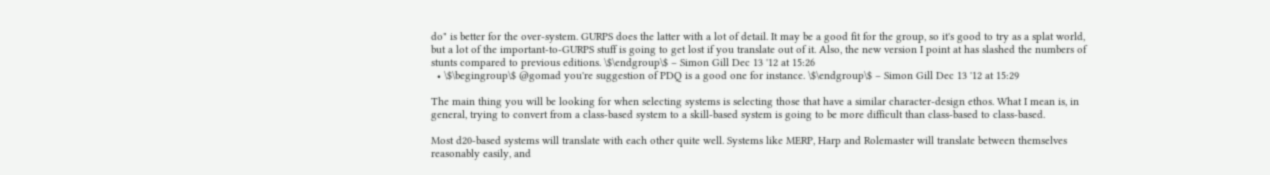do" is better for the over-system. GURPS does the latter with a lot of detail. It may be a good fit for the group, so it's good to try as a splat world, but a lot of the important-to-GURPS stuff is going to get lost if you translate out of it. Also, the new version I point at has slashed the numbers of stunts compared to previous editions. \$\endgroup\$ – Simon Gill Dec 13 '12 at 15:26
  • \$\begingroup\$ @gomad you're suggestion of PDQ is a good one for instance. \$\endgroup\$ – Simon Gill Dec 13 '12 at 15:29

The main thing you will be looking for when selecting systems is selecting those that have a similar character-design ethos. What I mean is, in general, trying to convert from a class-based system to a skill-based system is going to be more difficult than class-based to class-based.

Most d20-based systems will translate with each other quite well. Systems like MERP, Harp and Rolemaster will translate between themselves reasonably easily, and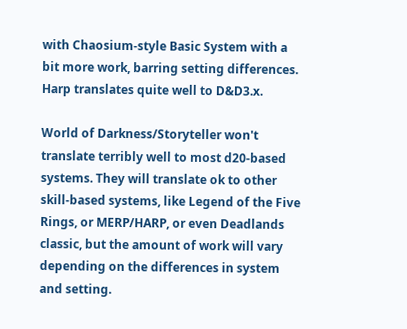with Chaosium-style Basic System with a bit more work, barring setting differences. Harp translates quite well to D&D3.x.

World of Darkness/Storyteller won't translate terribly well to most d20-based systems. They will translate ok to other skill-based systems, like Legend of the Five Rings, or MERP/HARP, or even Deadlands classic, but the amount of work will vary depending on the differences in system and setting.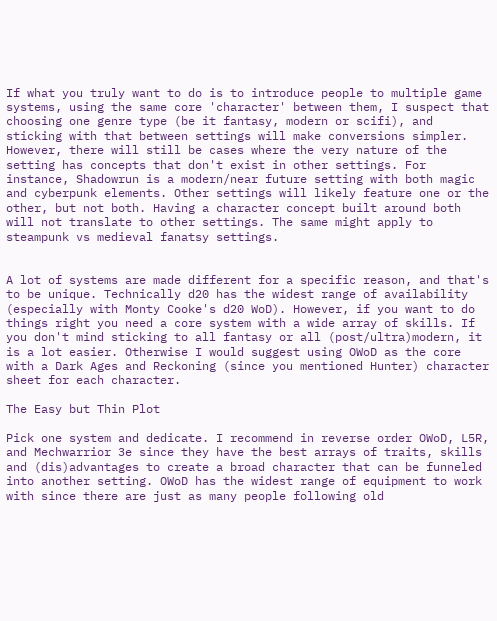If what you truly want to do is to introduce people to multiple game systems, using the same core 'character' between them, I suspect that choosing one genre type (be it fantasy, modern or scifi), and sticking with that between settings will make conversions simpler. However, there will still be cases where the very nature of the setting has concepts that don't exist in other settings. For instance, Shadowrun is a modern/near future setting with both magic and cyberpunk elements. Other settings will likely feature one or the other, but not both. Having a character concept built around both will not translate to other settings. The same might apply to steampunk vs medieval fanatsy settings.


A lot of systems are made different for a specific reason, and that's to be unique. Technically d20 has the widest range of availability (especially with Monty Cooke's d20 WoD). However, if you want to do things right you need a core system with a wide array of skills. If you don't mind sticking to all fantasy or all (post/ultra)modern, it is a lot easier. Otherwise I would suggest using OWoD as the core with a Dark Ages and Reckoning (since you mentioned Hunter) character sheet for each character.

The Easy but Thin Plot

Pick one system and dedicate. I recommend in reverse order OWoD, L5R, and Mechwarrior 3e since they have the best arrays of traits, skills and (dis)advantages to create a broad character that can be funneled into another setting. OWoD has the widest range of equipment to work with since there are just as many people following old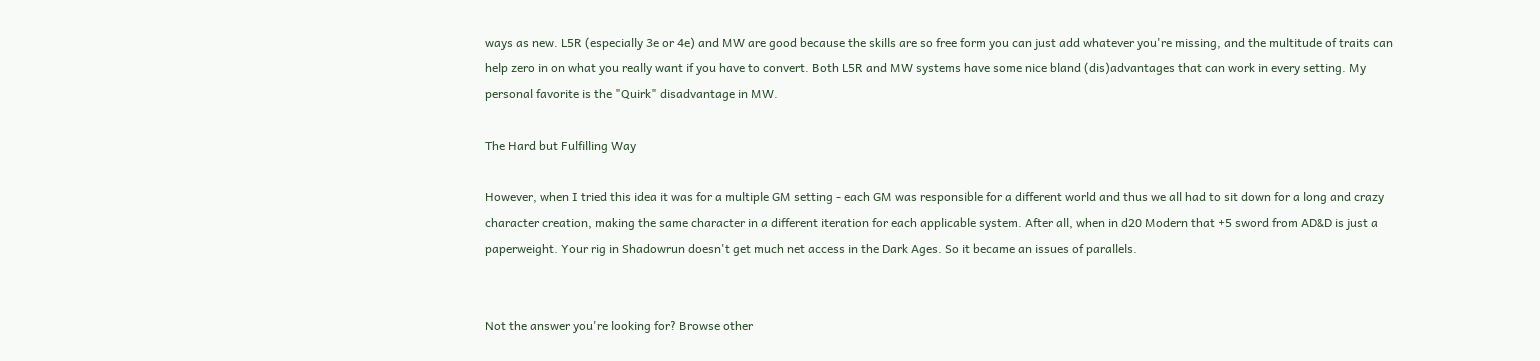ways as new. L5R (especially 3e or 4e) and MW are good because the skills are so free form you can just add whatever you're missing, and the multitude of traits can help zero in on what you really want if you have to convert. Both L5R and MW systems have some nice bland (dis)advantages that can work in every setting. My personal favorite is the "Quirk" disadvantage in MW.

The Hard but Fulfilling Way

However, when I tried this idea it was for a multiple GM setting - each GM was responsible for a different world and thus we all had to sit down for a long and crazy character creation, making the same character in a different iteration for each applicable system. After all, when in d20 Modern that +5 sword from AD&D is just a paperweight. Your rig in Shadowrun doesn't get much net access in the Dark Ages. So it became an issues of parallels.


Not the answer you're looking for? Browse other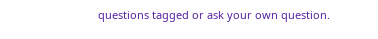questions tagged or ask your own question.